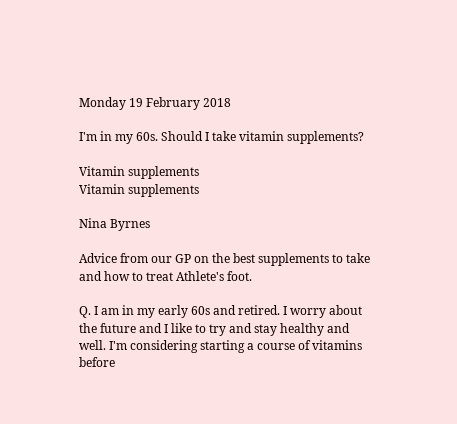Monday 19 February 2018

I'm in my 60s. Should I take vitamin supplements?

Vitamin supplements
Vitamin supplements

Nina Byrnes

Advice from our GP on the best supplements to take and how to treat Athlete's foot.

Q. I am in my early 60s and retired. I worry about the future and I like to try and stay healthy and well. I'm considering starting a course of vitamins before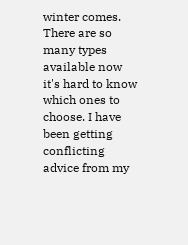winter comes. There are so many types available now it's hard to know which ones to choose. I have been getting conflicting advice from my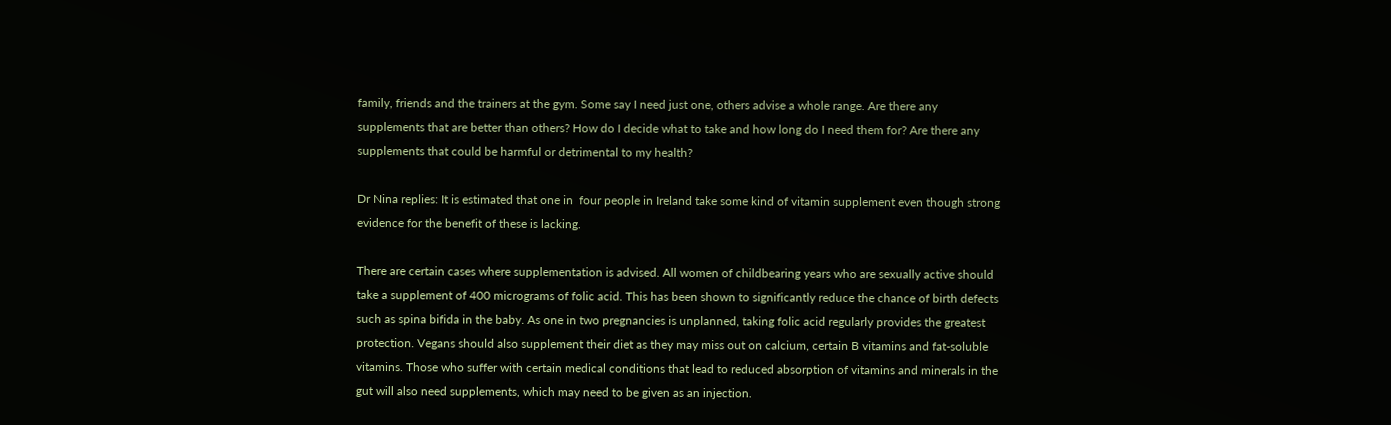family, friends and the trainers at the gym. Some say I need just one, others advise a whole range. Are there any supplements that are better than others? How do I decide what to take and how long do I need them for? Are there any supplements that could be harmful or detrimental to my health?

Dr Nina replies: It is estimated that one in  four people in Ireland take some kind of vitamin supplement even though strong evidence for the benefit of these is lacking.

There are certain cases where supplementation is advised. All women of childbearing years who are sexually active should take a supplement of 400 micrograms of folic acid. This has been shown to significantly reduce the chance of birth defects such as spina bifida in the baby. As one in two pregnancies is unplanned, taking folic acid regularly provides the greatest protection. Vegans should also supplement their diet as they may miss out on calcium, certain B vitamins and fat-soluble vitamins. Those who suffer with certain medical conditions that lead to reduced absorption of vitamins and minerals in the gut will also need supplements, which may need to be given as an injection.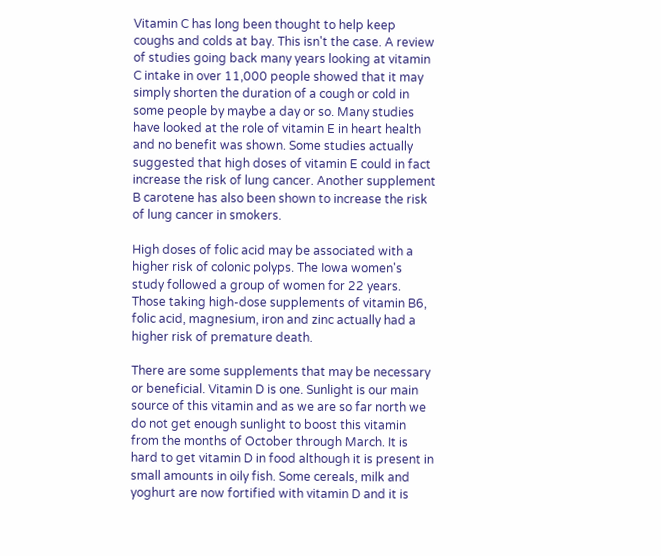Vitamin C has long been thought to help keep coughs and colds at bay. This isn't the case. A review of studies going back many years looking at vitamin C intake in over 11,000 people showed that it may simply shorten the duration of a cough or cold in some people by maybe a day or so. Many studies have looked at the role of vitamin E in heart health and no benefit was shown. Some studies actually suggested that high doses of vitamin E could in fact increase the risk of lung cancer. Another supplement B carotene has also been shown to increase the risk of lung cancer in smokers.

High doses of folic acid may be associated with a higher risk of colonic polyps. The Iowa women's study followed a group of women for 22 years. Those taking high-dose supplements of vitamin B6, folic acid, magnesium, iron and zinc actually had a higher risk of premature death.

There are some supplements that may be necessary or beneficial. Vitamin D is one. Sunlight is our main source of this vitamin and as we are so far north we do not get enough sunlight to boost this vitamin from the months of October through March. It is hard to get vitamin D in food although it is present in small amounts in oily fish. Some cereals, milk and yoghurt are now fortified with vitamin D and it is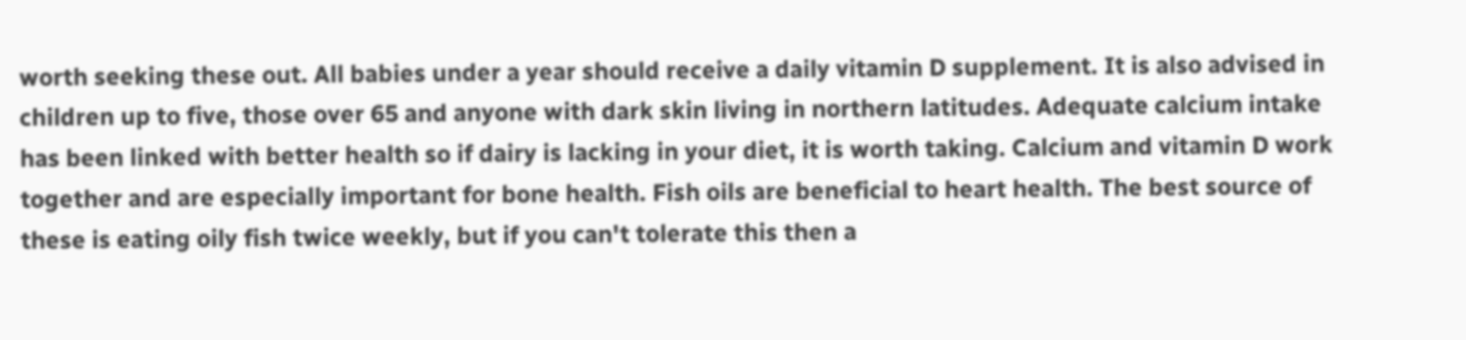worth seeking these out. All babies under a year should receive a daily vitamin D supplement. It is also advised in children up to five, those over 65 and anyone with dark skin living in northern latitudes. Adequate calcium intake has been linked with better health so if dairy is lacking in your diet, it is worth taking. Calcium and vitamin D work together and are especially important for bone health. Fish oils are beneficial to heart health. The best source of these is eating oily fish twice weekly, but if you can't tolerate this then a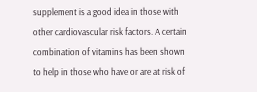supplement is a good idea in those with other cardiovascular risk factors. A certain combination of vitamins has been shown to help in those who have or are at risk of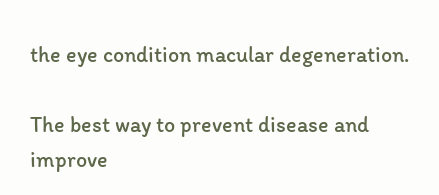the eye condition macular degeneration.

The best way to prevent disease and improve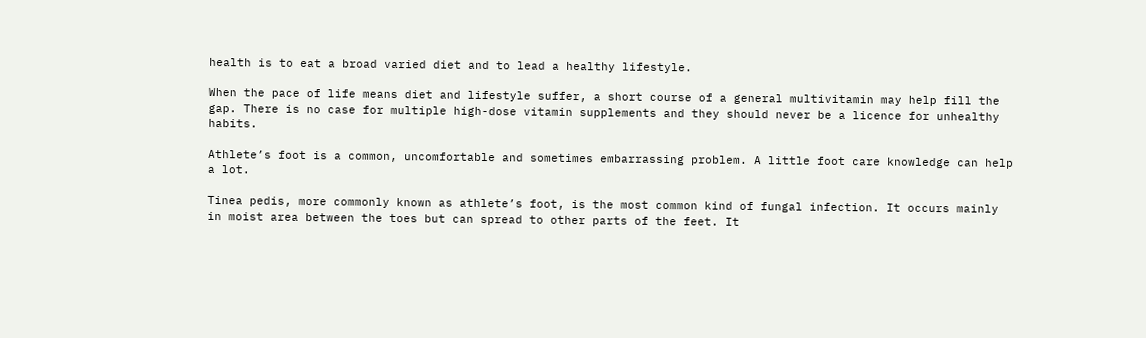health is to eat a broad varied diet and to lead a healthy lifestyle.

When the pace of life means diet and lifestyle suffer, a short course of a general multivitamin may help fill the gap. There is no case for multiple high-dose vitamin supplements and they should never be a licence for unhealthy habits.

Athlete’s foot is a common, uncomfortable and sometimes embarrassing problem. A little foot care knowledge can help a lot.

Tinea pedis, more commonly known as athlete’s foot, is the most common kind of fungal infection. It occurs mainly in moist area between the toes but can spread to other parts of the feet. It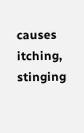causes itching, stinging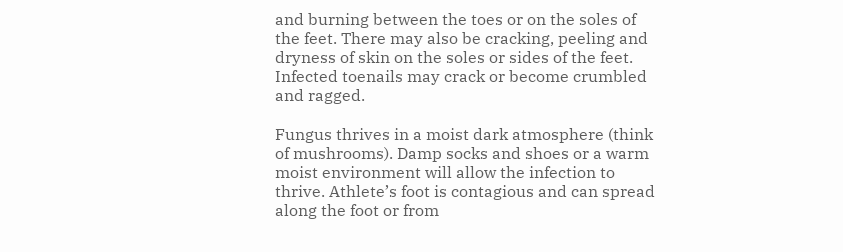and burning between the toes or on the soles of the feet. There may also be cracking, peeling and dryness of skin on the soles or sides of the feet. Infected toenails may crack or become crumbled and ragged.

Fungus thrives in a moist dark atmosphere (think of mushrooms). Damp socks and shoes or a warm moist environment will allow the infection to thrive. Athlete’s foot is contagious and can spread along the foot or from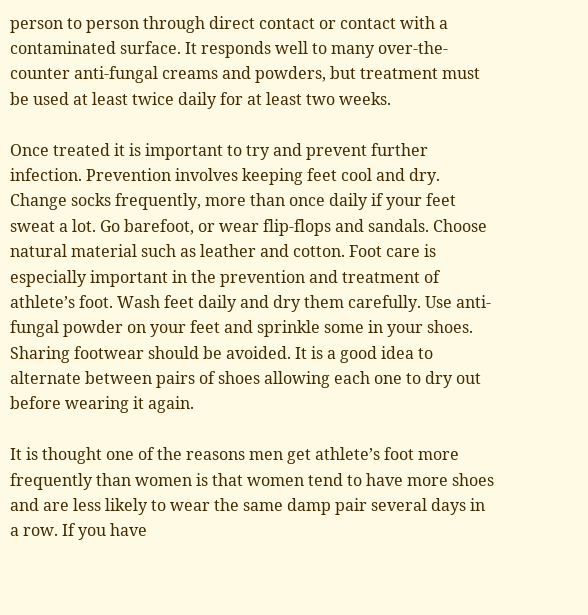person to person through direct contact or contact with a contaminated surface. It responds well to many over-the-counter anti-fungal creams and powders, but treatment must be used at least twice daily for at least two weeks.

Once treated it is important to try and prevent further infection. Prevention involves keeping feet cool and dry. Change socks frequently, more than once daily if your feet sweat a lot. Go barefoot, or wear flip-flops and sandals. Choose natural material such as leather and cotton. Foot care is especially important in the prevention and treatment of athlete’s foot. Wash feet daily and dry them carefully. Use anti-fungal powder on your feet and sprinkle some in your shoes. Sharing footwear should be avoided. It is a good idea to alternate between pairs of shoes allowing each one to dry out before wearing it again.

It is thought one of the reasons men get athlete’s foot more frequently than women is that women tend to have more shoes and are less likely to wear the same damp pair several days in a row. If you have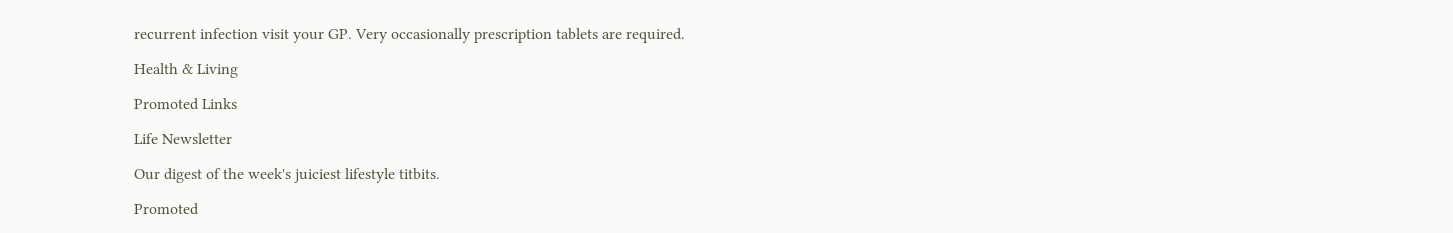recurrent infection visit your GP. Very occasionally prescription tablets are required.

Health & Living

Promoted Links

Life Newsletter

Our digest of the week's juiciest lifestyle titbits.

Promoted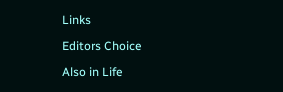Links

Editors Choice

Also in Life